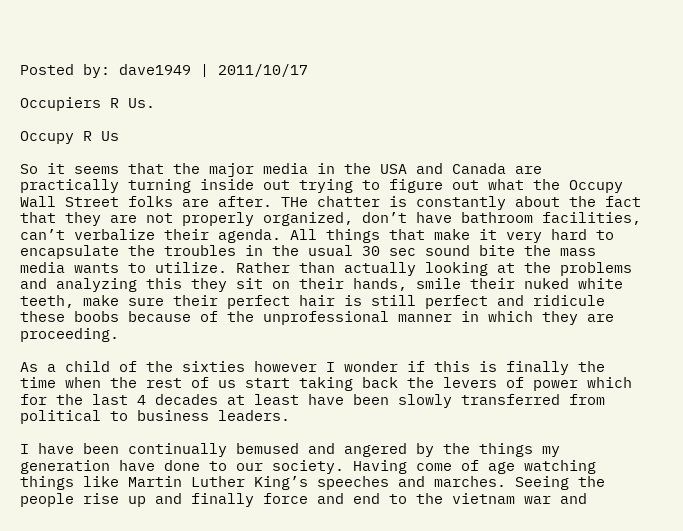Posted by: dave1949 | 2011/10/17

Occupiers R Us.

Occupy R Us

So it seems that the major media in the USA and Canada are practically turning inside out trying to figure out what the Occupy Wall Street folks are after. THe chatter is constantly about the fact that they are not properly organized, don’t have bathroom facilities, can’t verbalize their agenda. All things that make it very hard to encapsulate the troubles in the usual 30 sec sound bite the mass media wants to utilize. Rather than actually looking at the problems and analyzing this they sit on their hands, smile their nuked white teeth, make sure their perfect hair is still perfect and ridicule these boobs because of the unprofessional manner in which they are proceeding.

As a child of the sixties however I wonder if this is finally the time when the rest of us start taking back the levers of power which for the last 4 decades at least have been slowly transferred from political to business leaders.

I have been continually bemused and angered by the things my generation have done to our society. Having come of age watching things like Martin Luther King’s speeches and marches. Seeing the people rise up and finally force and end to the vietnam war and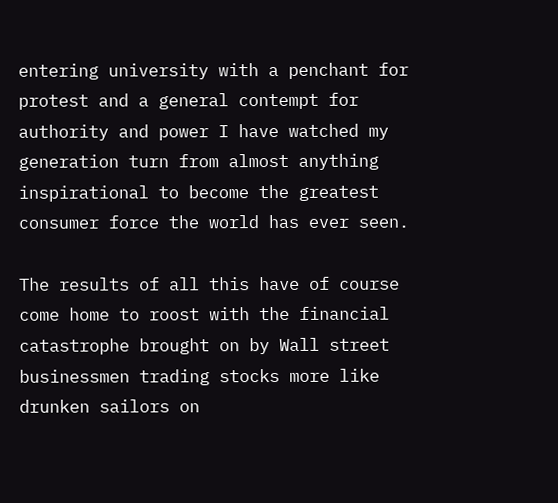entering university with a penchant for protest and a general contempt for authority and power I have watched my generation turn from almost anything inspirational to become the greatest consumer force the world has ever seen.

The results of all this have of course come home to roost with the financial catastrophe brought on by Wall street businessmen trading stocks more like drunken sailors on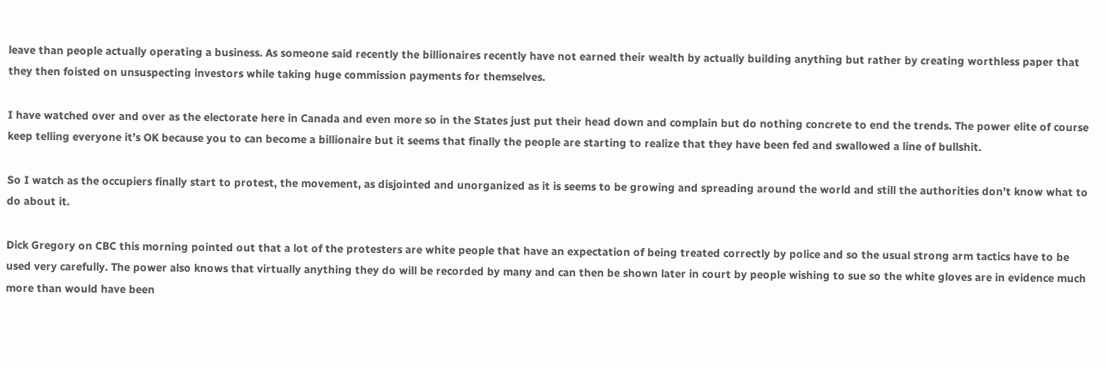leave than people actually operating a business. As someone said recently the billionaires recently have not earned their wealth by actually building anything but rather by creating worthless paper that they then foisted on unsuspecting investors while taking huge commission payments for themselves.

I have watched over and over as the electorate here in Canada and even more so in the States just put their head down and complain but do nothing concrete to end the trends. The power elite of course keep telling everyone it’s OK because you to can become a billionaire but it seems that finally the people are starting to realize that they have been fed and swallowed a line of bullshit.

So I watch as the occupiers finally start to protest, the movement, as disjointed and unorganized as it is seems to be growing and spreading around the world and still the authorities don’t know what to do about it.

Dick Gregory on CBC this morning pointed out that a lot of the protesters are white people that have an expectation of being treated correctly by police and so the usual strong arm tactics have to be used very carefully. The power also knows that virtually anything they do will be recorded by many and can then be shown later in court by people wishing to sue so the white gloves are in evidence much more than would have been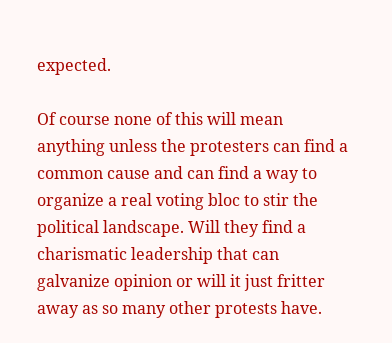expected.

Of course none of this will mean anything unless the protesters can find a common cause and can find a way to organize a real voting bloc to stir the political landscape. Will they find a charismatic leadership that can galvanize opinion or will it just fritter away as so many other protests have.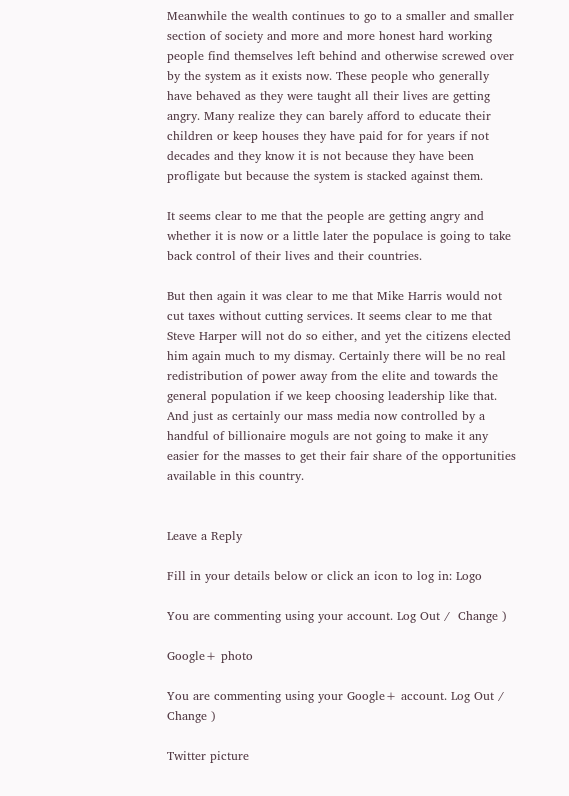Meanwhile the wealth continues to go to a smaller and smaller section of society and more and more honest hard working people find themselves left behind and otherwise screwed over by the system as it exists now. These people who generally have behaved as they were taught all their lives are getting angry. Many realize they can barely afford to educate their children or keep houses they have paid for for years if not decades and they know it is not because they have been profligate but because the system is stacked against them.

It seems clear to me that the people are getting angry and whether it is now or a little later the populace is going to take back control of their lives and their countries.

But then again it was clear to me that Mike Harris would not cut taxes without cutting services. It seems clear to me that Steve Harper will not do so either, and yet the citizens elected him again much to my dismay. Certainly there will be no real redistribution of power away from the elite and towards the general population if we keep choosing leadership like that. And just as certainly our mass media now controlled by a handful of billionaire moguls are not going to make it any easier for the masses to get their fair share of the opportunities available in this country.


Leave a Reply

Fill in your details below or click an icon to log in: Logo

You are commenting using your account. Log Out /  Change )

Google+ photo

You are commenting using your Google+ account. Log Out /  Change )

Twitter picture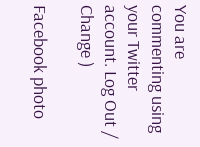You are commenting using your Twitter account. Log Out /  Change )

Facebook photo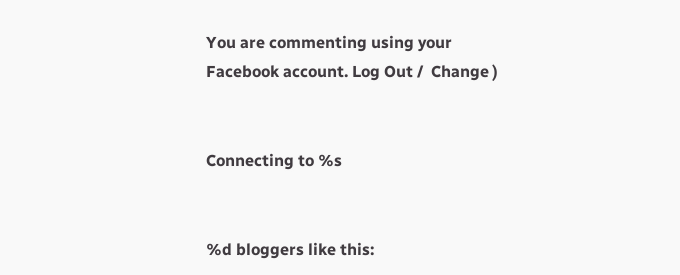You are commenting using your Facebook account. Log Out /  Change )


Connecting to %s


%d bloggers like this: